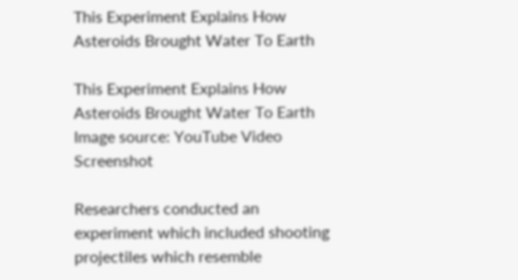This Experiment Explains How Asteroids Brought Water To Earth

This Experiment Explains How Asteroids Brought Water To Earth
Image source: YouTube Video Screenshot

Researchers conducted an experiment which included shooting projectiles which resemble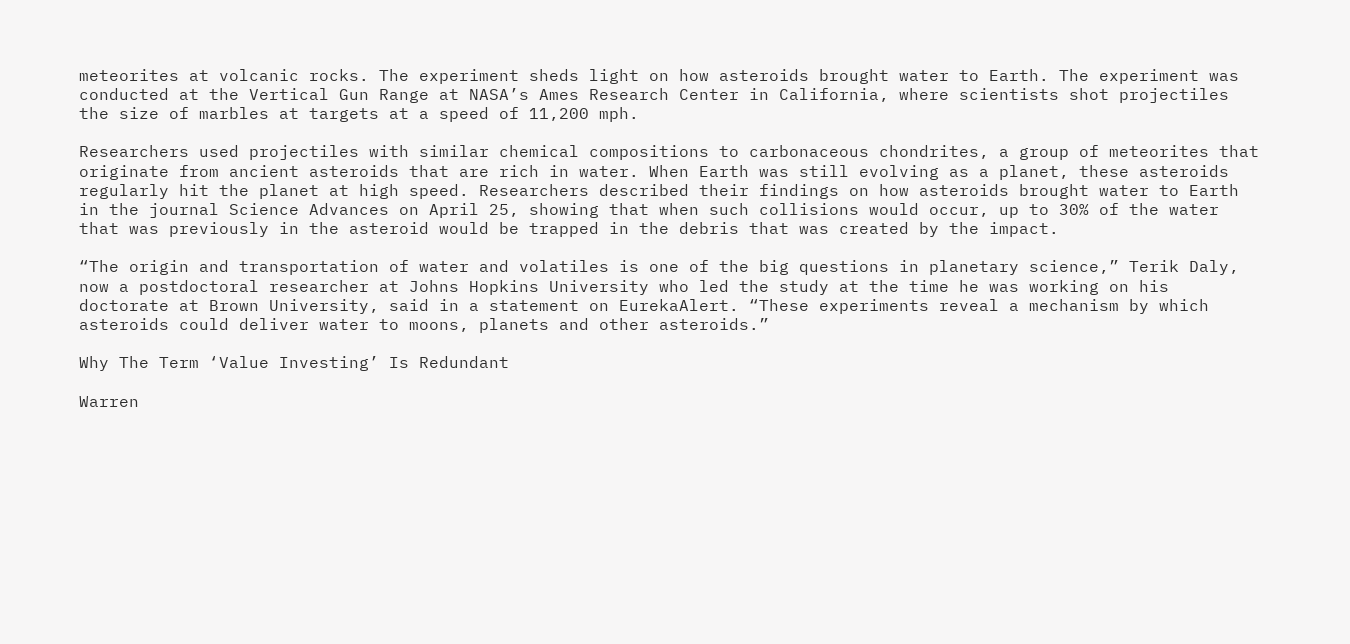meteorites at volcanic rocks. The experiment sheds light on how asteroids brought water to Earth. The experiment was conducted at the Vertical Gun Range at NASA’s Ames Research Center in California, where scientists shot projectiles the size of marbles at targets at a speed of 11,200 mph.

Researchers used projectiles with similar chemical compositions to carbonaceous chondrites, a group of meteorites that originate from ancient asteroids that are rich in water. When Earth was still evolving as a planet, these asteroids regularly hit the planet at high speed. Researchers described their findings on how asteroids brought water to Earth in the journal Science Advances on April 25, showing that when such collisions would occur, up to 30% of the water that was previously in the asteroid would be trapped in the debris that was created by the impact.

“The origin and transportation of water and volatiles is one of the big questions in planetary science,” Terik Daly, now a postdoctoral researcher at Johns Hopkins University who led the study at the time he was working on his doctorate at Brown University, said in a statement on EurekaAlert. “These experiments reveal a mechanism by which asteroids could deliver water to moons, planets and other asteroids.”

Why The Term ‘Value Investing’ Is Redundant

Warren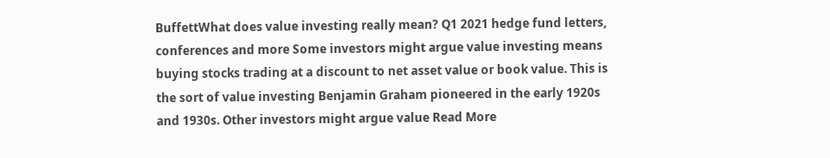BuffettWhat does value investing really mean? Q1 2021 hedge fund letters, conferences and more Some investors might argue value investing means buying stocks trading at a discount to net asset value or book value. This is the sort of value investing Benjamin Graham pioneered in the early 1920s and 1930s. Other investors might argue value Read More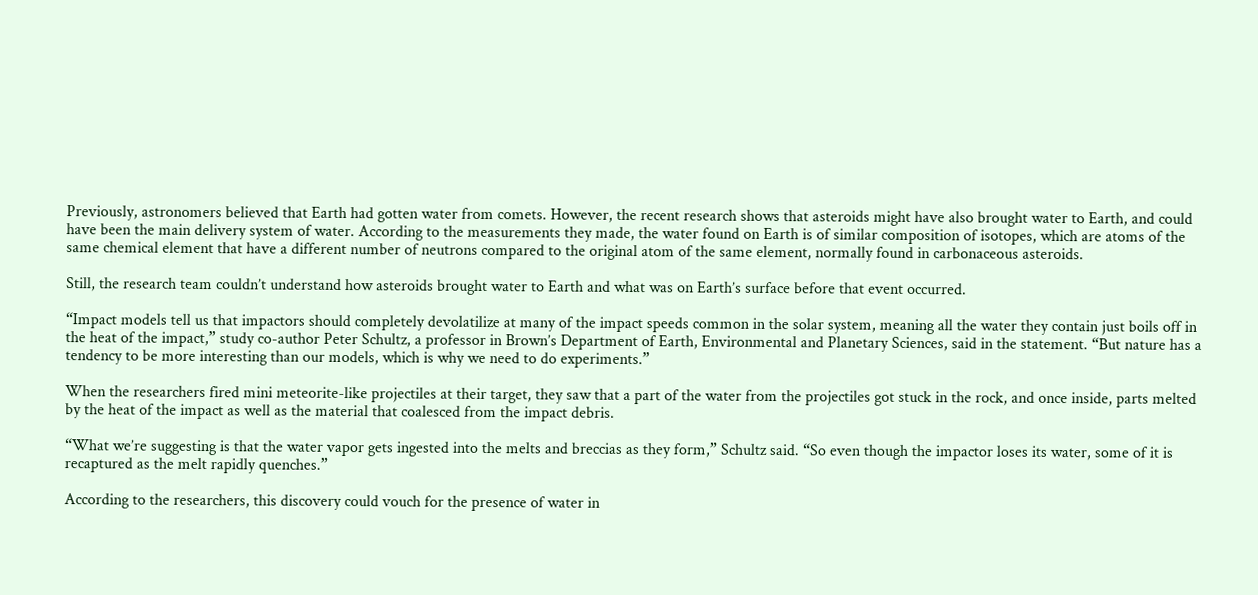Previously, astronomers believed that Earth had gotten water from comets. However, the recent research shows that asteroids might have also brought water to Earth, and could have been the main delivery system of water. According to the measurements they made, the water found on Earth is of similar composition of isotopes, which are atoms of the same chemical element that have a different number of neutrons compared to the original atom of the same element, normally found in carbonaceous asteroids.

Still, the research team couldn’t understand how asteroids brought water to Earth and what was on Earth’s surface before that event occurred.

“Impact models tell us that impactors should completely devolatilize at many of the impact speeds common in the solar system, meaning all the water they contain just boils off in the heat of the impact,” study co-author Peter Schultz, a professor in Brown’s Department of Earth, Environmental and Planetary Sciences, said in the statement. “But nature has a tendency to be more interesting than our models, which is why we need to do experiments.”

When the researchers fired mini meteorite-like projectiles at their target, they saw that a part of the water from the projectiles got stuck in the rock, and once inside, parts melted by the heat of the impact as well as the material that coalesced from the impact debris.

“What we’re suggesting is that the water vapor gets ingested into the melts and breccias as they form,” Schultz said. “So even though the impactor loses its water, some of it is recaptured as the melt rapidly quenches.”

According to the researchers, this discovery could vouch for the presence of water in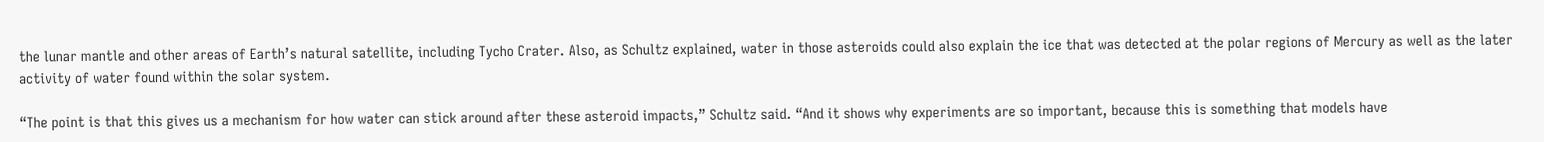the lunar mantle and other areas of Earth’s natural satellite, including Tycho Crater. Also, as Schultz explained, water in those asteroids could also explain the ice that was detected at the polar regions of Mercury as well as the later activity of water found within the solar system.

“The point is that this gives us a mechanism for how water can stick around after these asteroid impacts,” Schultz said. “And it shows why experiments are so important, because this is something that models have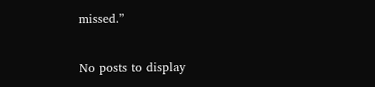missed.”

No posts to display